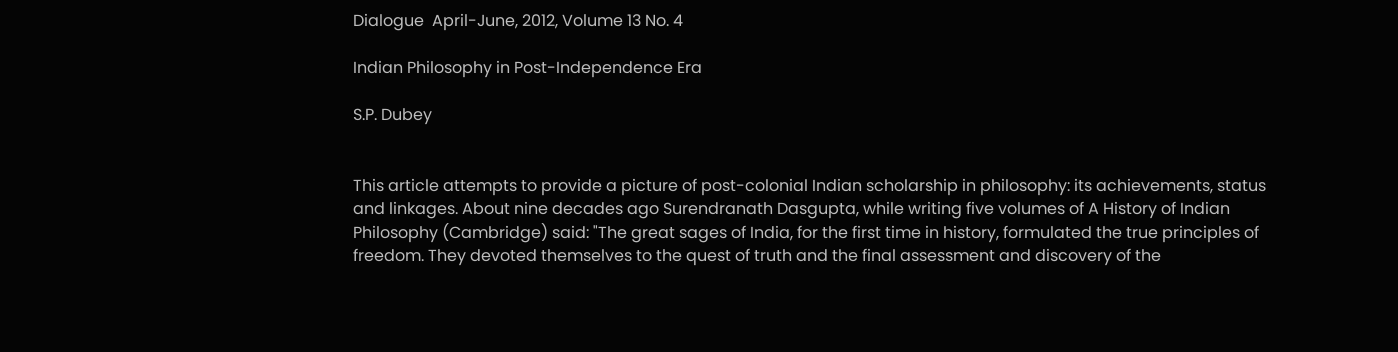Dialogue  April-June, 2012, Volume 13 No. 4

Indian Philosophy in Post-Independence Era

S.P. Dubey


This article attempts to provide a picture of post-colonial Indian scholarship in philosophy: its achievements, status and linkages. About nine decades ago Surendranath Dasgupta, while writing five volumes of A History of Indian Philosophy (Cambridge) said: "The great sages of India, for the first time in history, formulated the true principles of freedom. They devoted themselves to the quest of truth and the final assessment and discovery of the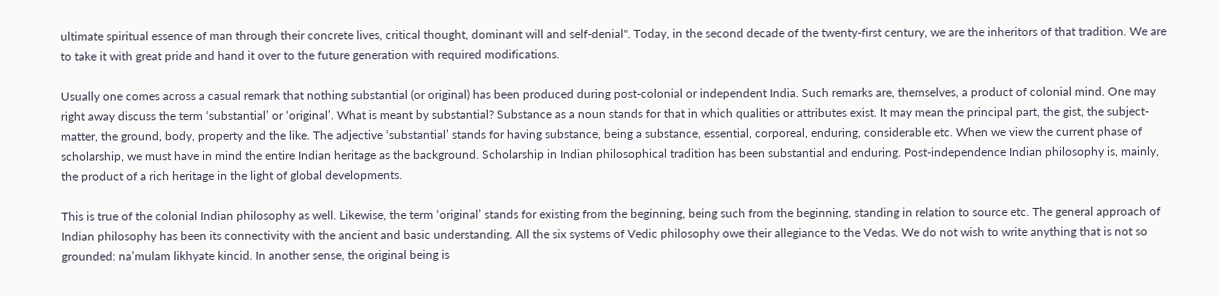ultimate spiritual essence of man through their concrete lives, critical thought, dominant will and self-denial". Today, in the second decade of the twenty-first century, we are the inheritors of that tradition. We are to take it with great pride and hand it over to the future generation with required modifications.

Usually one comes across a casual remark that nothing substantial (or original) has been produced during post-colonial or independent India. Such remarks are, themselves, a product of colonial mind. One may right away discuss the term ‘substantial’ or ‘original’. What is meant by substantial? Substance as a noun stands for that in which qualities or attributes exist. It may mean the principal part, the gist, the subject-matter, the ground, body, property and the like. The adjective ‘substantial’ stands for having substance, being a substance, essential, corporeal, enduring, considerable etc. When we view the current phase of scholarship, we must have in mind the entire Indian heritage as the background. Scholarship in Indian philosophical tradition has been substantial and enduring. Post-independence Indian philosophy is, mainly, the product of a rich heritage in the light of global developments.

This is true of the colonial Indian philosophy as well. Likewise, the term ‘original’ stands for existing from the beginning, being such from the beginning, standing in relation to source etc. The general approach of Indian philosophy has been its connectivity with the ancient and basic understanding. All the six systems of Vedic philosophy owe their allegiance to the Vedas. We do not wish to write anything that is not so grounded: na’mulam likhyate kincid. In another sense, the original being is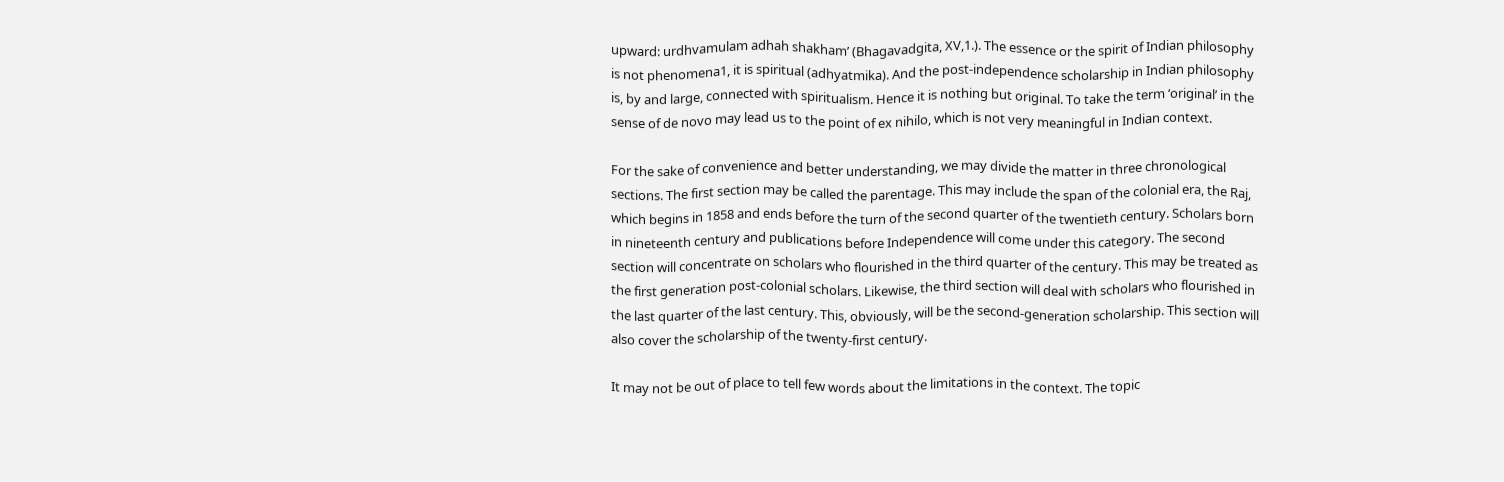upward: urdhvamulam adhah shakham’ (Bhagavadgita, XV,1.). The essence or the spirit of Indian philosophy is not phenomena1, it is spiritual (adhyatmika). And the post-independence scholarship in Indian philosophy is, by and large, connected with spiritualism. Hence it is nothing but original. To take the term ‘original’ in the sense of de novo may lead us to the point of ex nihilo, which is not very meaningful in Indian context.

For the sake of convenience and better understanding, we may divide the matter in three chronological sections. The first section may be called the parentage. This may include the span of the colonial era, the Raj, which begins in 1858 and ends before the turn of the second quarter of the twentieth century. Scholars born in nineteenth century and publications before Independence will come under this category. The second section will concentrate on scholars who flourished in the third quarter of the century. This may be treated as the first generation post-colonial scholars. Likewise, the third section will deal with scholars who flourished in the last quarter of the last century. This, obviously, will be the second-generation scholarship. This section will also cover the scholarship of the twenty-first century.

It may not be out of place to tell few words about the limitations in the context. The topic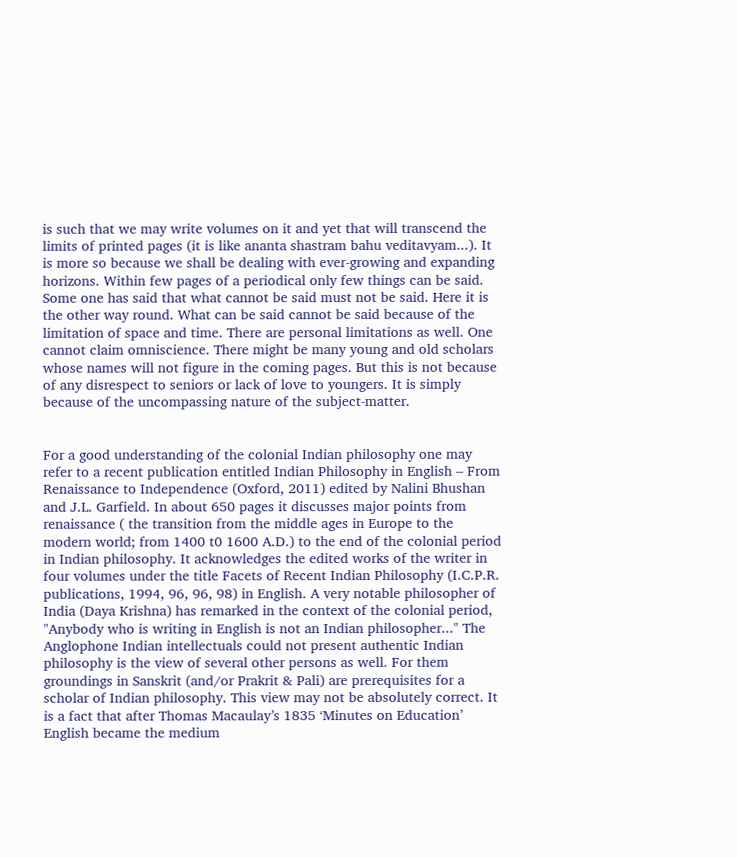is such that we may write volumes on it and yet that will transcend the limits of printed pages (it is like ananta shastram bahu veditavyam...). It is more so because we shall be dealing with ever-growing and expanding horizons. Within few pages of a periodical only few things can be said. Some one has said that what cannot be said must not be said. Here it is the other way round. What can be said cannot be said because of the limitation of space and time. There are personal limitations as well. One cannot claim omniscience. There might be many young and old scholars whose names will not figure in the coming pages. But this is not because of any disrespect to seniors or lack of love to youngers. It is simply because of the uncompassing nature of the subject-matter.


For a good understanding of the colonial Indian philosophy one may refer to a recent publication entitled Indian Philosophy in English – From Renaissance to Independence (Oxford, 2011) edited by Nalini Bhushan and J.L. Garfield. In about 650 pages it discusses major points from renaissance ( the transition from the middle ages in Europe to the modern world; from 1400 t0 1600 A.D.) to the end of the colonial period in Indian philosophy. It acknowledges the edited works of the writer in four volumes under the title Facets of Recent Indian Philosophy (I.C.P.R. publications, 1994, 96, 96, 98) in English. A very notable philosopher of India (Daya Krishna) has remarked in the context of the colonial period, "Anybody who is writing in English is not an Indian philosopher..." The Anglophone Indian intellectuals could not present authentic Indian philosophy is the view of several other persons as well. For them groundings in Sanskrit (and/or Prakrit & Pali) are prerequisites for a scholar of Indian philosophy. This view may not be absolutely correct. It is a fact that after Thomas Macaulay’s 1835 ‘Minutes on Education’ English became the medium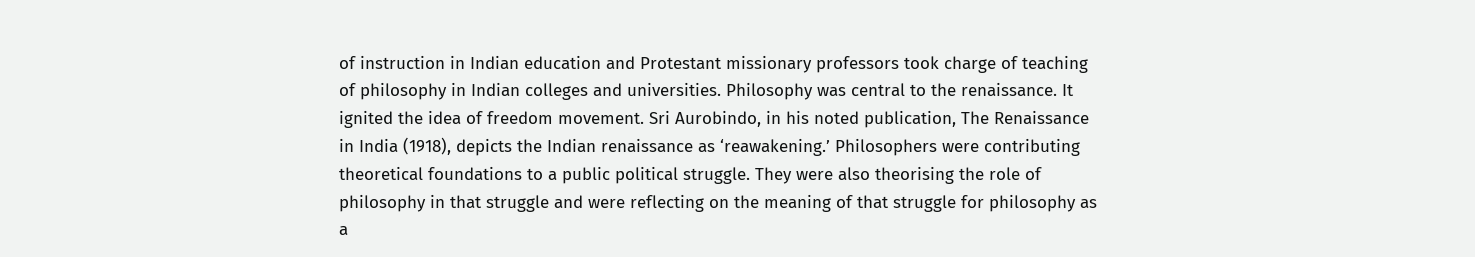of instruction in Indian education and Protestant missionary professors took charge of teaching of philosophy in Indian colleges and universities. Philosophy was central to the renaissance. It ignited the idea of freedom movement. Sri Aurobindo, in his noted publication, The Renaissance in India (1918), depicts the Indian renaissance as ‘reawakening.’ Philosophers were contributing theoretical foundations to a public political struggle. They were also theorising the role of philosophy in that struggle and were reflecting on the meaning of that struggle for philosophy as a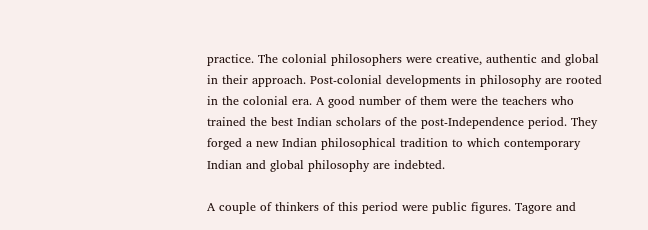practice. The colonial philosophers were creative, authentic and global in their approach. Post-colonial developments in philosophy are rooted in the colonial era. A good number of them were the teachers who trained the best Indian scholars of the post-Independence period. They forged a new Indian philosophical tradition to which contemporary Indian and global philosophy are indebted.

A couple of thinkers of this period were public figures. Tagore and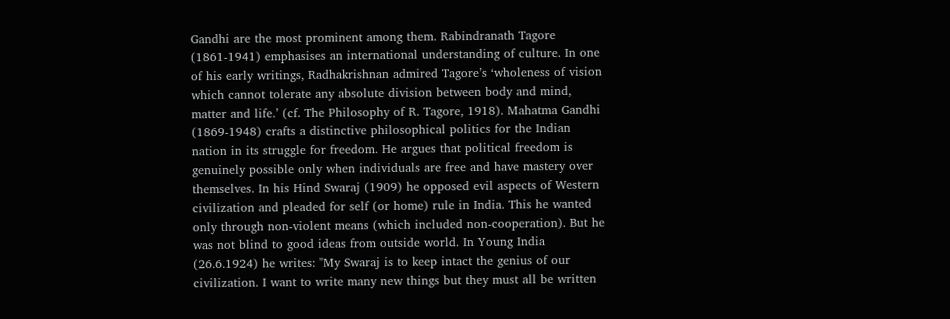Gandhi are the most prominent among them. Rabindranath Tagore (1861-1941) emphasises an international understanding of culture. In one of his early writings, Radhakrishnan admired Tagore’s ‘wholeness of vision which cannot tolerate any absolute division between body and mind, matter and life.’ (cf. The Philosophy of R. Tagore, 1918). Mahatma Gandhi (1869-1948) crafts a distinctive philosophical politics for the Indian nation in its struggle for freedom. He argues that political freedom is genuinely possible only when individuals are free and have mastery over themselves. In his Hind Swaraj (1909) he opposed evil aspects of Western civilization and pleaded for self (or home) rule in India. This he wanted only through non-violent means (which included non-cooperation). But he was not blind to good ideas from outside world. In Young India (26.6.1924) he writes: "My Swaraj is to keep intact the genius of our civilization. I want to write many new things but they must all be written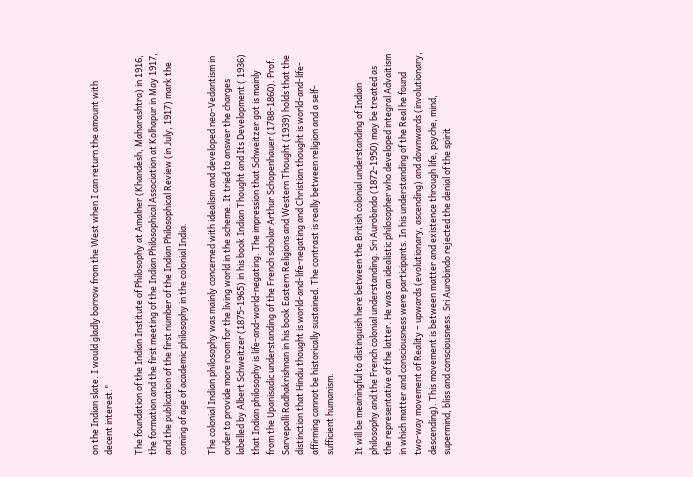on the Indian slate. I would gladly borrow from the West when I can return the amount with decent interest."

The foundation of the Indian Institute of Philosophy at Amalner (Khandesh, Maharashtra) in 1916, the formation and the first meeting of the Indian Philosophical Association at Kolhapur in May 1917, and the publication of the first number of the Indian Philosophical Review (in July, 1917) mark the coming of age of academic philosophy in the colonial India.

The colonial Indian philosophy was mainly concerned with idealism and developed neo-Vedantism in order to provide more room for the living world in the scheme. It tried to answer the charges labelled by Albert Schweitzer (1875-1965) in his book Indian Thought and Its Development ( 1936) that Indian philosophy is life-and-world-negating. The impression that Schweitzer got is mainly from the Upanisadic understanding of the French scholar Arthur Schopenhauer (1788-1860). Prof. Sarvepalli Radhakrishnan in his book Eastern Religions and Western Thought (1939) holds that the distinction that Hindu thought is world-and-life-negating and Christian thought is world-and-life-affirming cannot be historically sustained. The contrast is really between religion and a self-sufficient humanism.

It will be meaningful to distinguish here between the British colonial understanding of Indian philosophy and the French colonial understanding. Sri Aurobindo (1872-1950) may be treated as the representative of the latter. He was an idealistic philosopher who developed integral Advaitism in which matter and consciousness were participants. In his understanding of the Real he found two-way movement of Reality – upwards (evolutionary, ascending) and downwards (involutionary, descending). This movement is between matter and existence through life, psyche, mind, supermind, bliss and consciousness. Sri Aurobindo rejected the denial of the spirit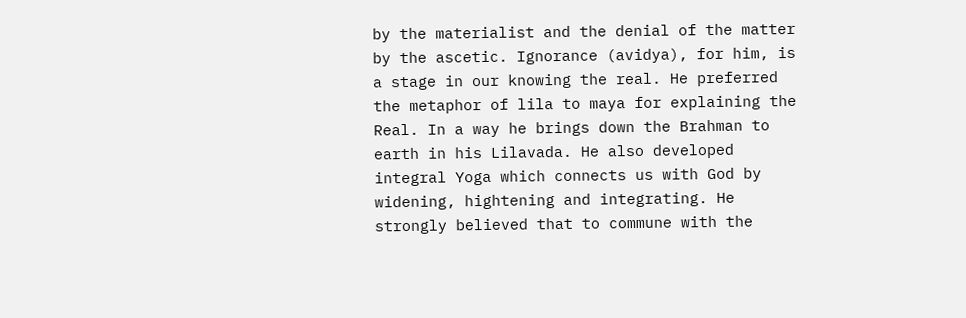by the materialist and the denial of the matter by the ascetic. Ignorance (avidya), for him, is a stage in our knowing the real. He preferred the metaphor of lila to maya for explaining the Real. In a way he brings down the Brahman to earth in his Lilavada. He also developed integral Yoga which connects us with God by widening, hightening and integrating. He strongly believed that to commune with the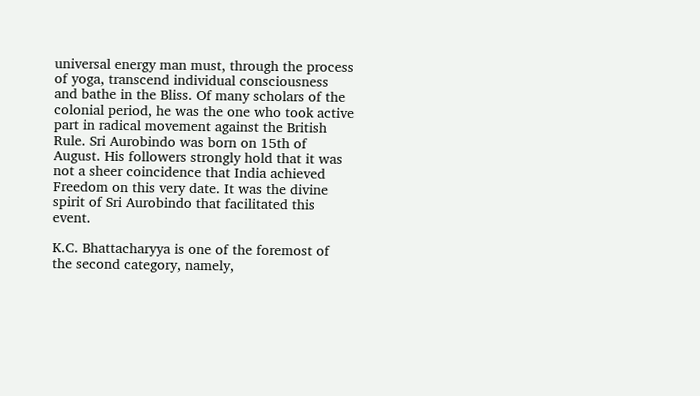universal energy man must, through the process of yoga, transcend individual consciousness and bathe in the Bliss. Of many scholars of the colonial period, he was the one who took active part in radical movement against the British Rule. Sri Aurobindo was born on 15th of August. His followers strongly hold that it was not a sheer coincidence that India achieved Freedom on this very date. It was the divine spirit of Sri Aurobindo that facilitated this event.

K.C. Bhattacharyya is one of the foremost of the second category, namely,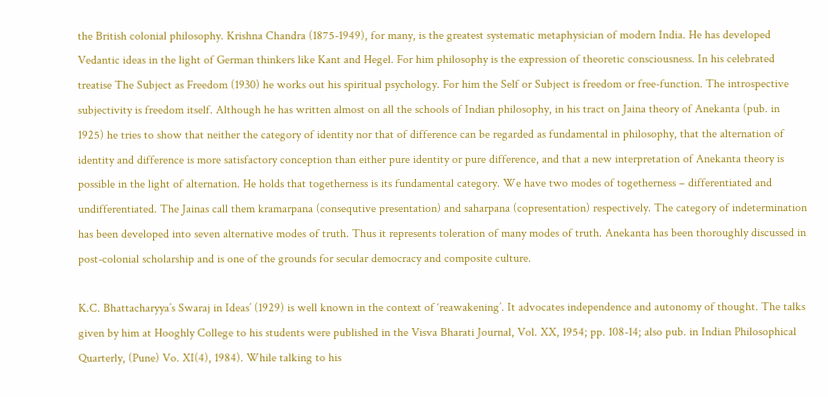the British colonial philosophy. Krishna Chandra (1875-1949), for many, is the greatest systematic metaphysician of modern India. He has developed Vedantic ideas in the light of German thinkers like Kant and Hegel. For him philosophy is the expression of theoretic consciousness. In his celebrated treatise The Subject as Freedom (1930) he works out his spiritual psychology. For him the Self or Subject is freedom or free-function. The introspective subjectivity is freedom itself. Although he has written almost on all the schools of Indian philosophy, in his tract on Jaina theory of Anekanta (pub. in 1925) he tries to show that neither the category of identity nor that of difference can be regarded as fundamental in philosophy, that the alternation of identity and difference is more satisfactory conception than either pure identity or pure difference, and that a new interpretation of Anekanta theory is possible in the light of alternation. He holds that togetherness is its fundamental category. We have two modes of togetherness – differentiated and undifferentiated. The Jainas call them kramarpana (consequtive presentation) and saharpana (copresentation) respectively. The category of indetermination has been developed into seven alternative modes of truth. Thus it represents toleration of many modes of truth. Anekanta has been thoroughly discussed in post-colonial scholarship and is one of the grounds for secular democracy and composite culture.

K.C. Bhattacharyya’s Swaraj in Ideas’ (1929) is well known in the context of ‘reawakening’. It advocates independence and autonomy of thought. The talks given by him at Hooghly College to his students were published in the Visva Bharati Journal, Vol. XX, 1954; pp. 108-14; also pub. in Indian Philosophical Quarterly, (Pune) Vo. XI(4), 1984). While talking to his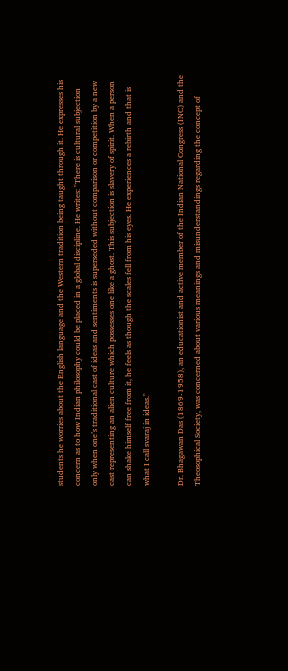students he worries about the English language and the Western tradition being taught through it. He expresses his concern as to how Indian philosophy could be placed in a global discipline. He writes: "There is cultural subjection only when one’s traditional cast of ideas and sentiments is superseded without comparison or competition by a new cast representing an alien culture which possesses one like a ghost. This subjection is slavery of spirit. When a person can shake himself free from it, he feels as though the scales fell from his eyes. He experiences a rebirth and that is what I call svaraj in ideas."

Dr. Bhagawan Das (1869-1958), an educationist and active member of the Indian National Congress (INC) and the Theosophical Society, was concerned about various meanings and misunderstandings regarding the concept of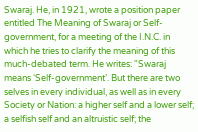Swaraj. He, in 1921, wrote a position paper entitled The Meaning of Swaraj or Self-government, for a meeting of the I.N.C. in which he tries to clarify the meaning of this much-debated term. He writes: "Swaraj means ‘Self-government’. But there are two selves in every individual, as well as in every Society or Nation: a higher self and a lower self; a selfish self and an altruistic self; the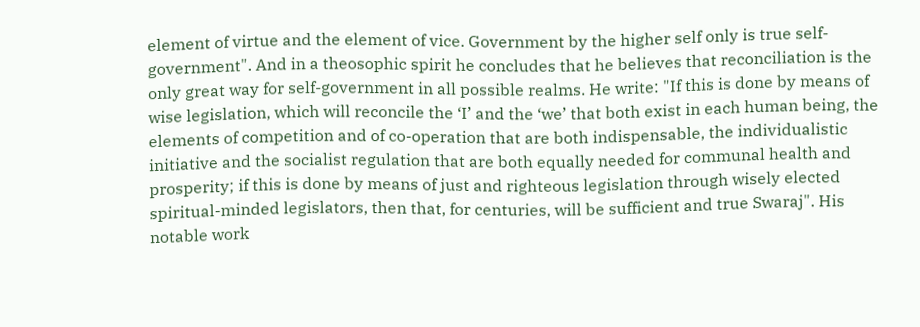element of virtue and the element of vice. Government by the higher self only is true self-government". And in a theosophic spirit he concludes that he believes that reconciliation is the only great way for self-government in all possible realms. He write: "If this is done by means of wise legislation, which will reconcile the ‘I’ and the ‘we’ that both exist in each human being, the elements of competition and of co-operation that are both indispensable, the individualistic initiative and the socialist regulation that are both equally needed for communal health and prosperity; if this is done by means of just and righteous legislation through wisely elected spiritual-minded legislators, then that, for centuries, will be sufficient and true Swaraj". His notable work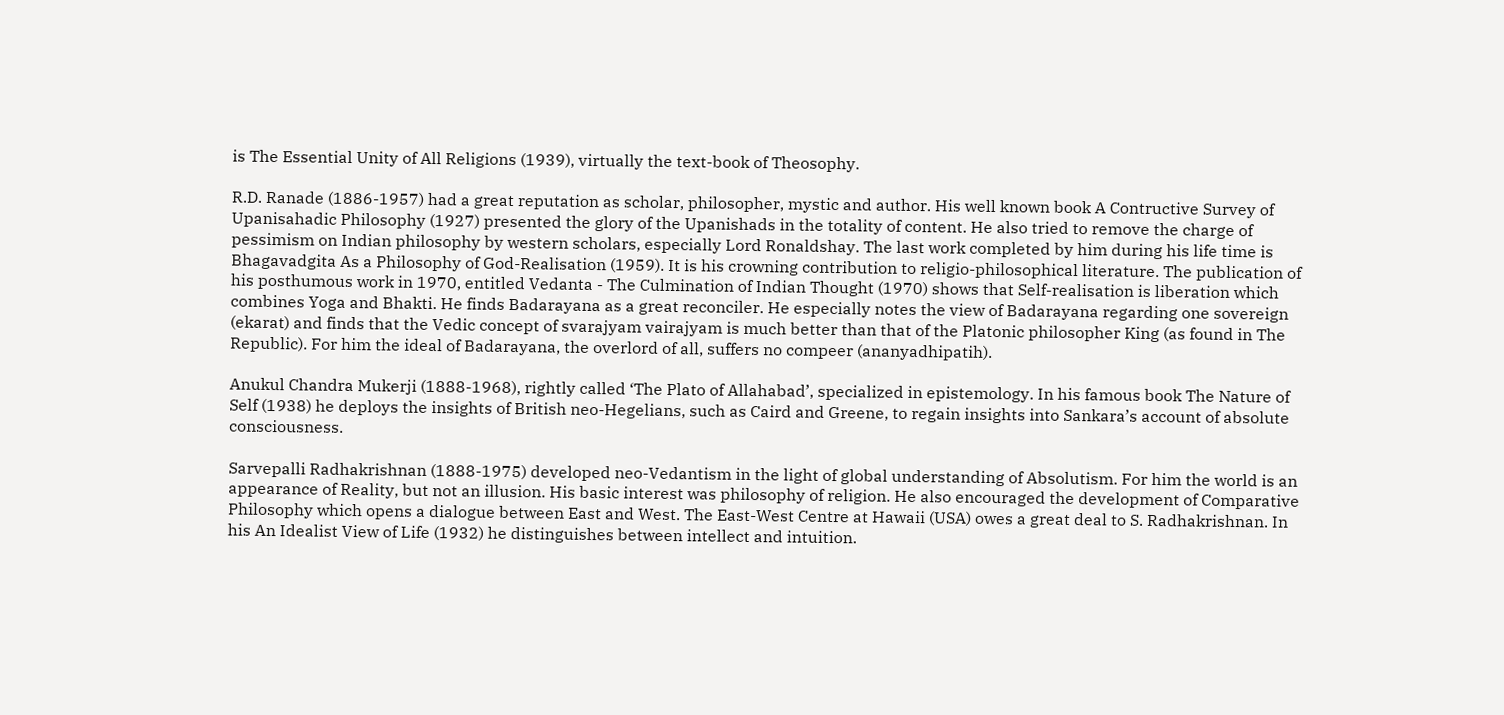is The Essential Unity of All Religions (1939), virtually the text-book of Theosophy.

R.D. Ranade (1886-1957) had a great reputation as scholar, philosopher, mystic and author. His well known book A Contructive Survey of Upanisahadic Philosophy (1927) presented the glory of the Upanishads in the totality of content. He also tried to remove the charge of pessimism on Indian philosophy by western scholars, especially Lord Ronaldshay. The last work completed by him during his life time is Bhagavadgita As a Philosophy of God-Realisation (1959). It is his crowning contribution to religio-philosophical literature. The publication of his posthumous work in 1970, entitled Vedanta - The Culmination of Indian Thought (1970) shows that Self-realisation is liberation which combines Yoga and Bhakti. He finds Badarayana as a great reconciler. He especially notes the view of Badarayana regarding one sovereign (ekarat) and finds that the Vedic concept of svarajyam vairajyam is much better than that of the Platonic philosopher King (as found in The Republic). For him the ideal of Badarayana, the overlord of all, suffers no compeer (ananyadhipatih).

Anukul Chandra Mukerji (1888-1968), rightly called ‘The Plato of Allahabad’, specialized in epistemology. In his famous book The Nature of Self (1938) he deploys the insights of British neo-Hegelians, such as Caird and Greene, to regain insights into Sankara’s account of absolute consciousness.

Sarvepalli Radhakrishnan (1888-1975) developed neo-Vedantism in the light of global understanding of Absolutism. For him the world is an appearance of Reality, but not an illusion. His basic interest was philosophy of religion. He also encouraged the development of Comparative Philosophy which opens a dialogue between East and West. The East-West Centre at Hawaii (USA) owes a great deal to S. Radhakrishnan. In his An Idealist View of Life (1932) he distinguishes between intellect and intuition.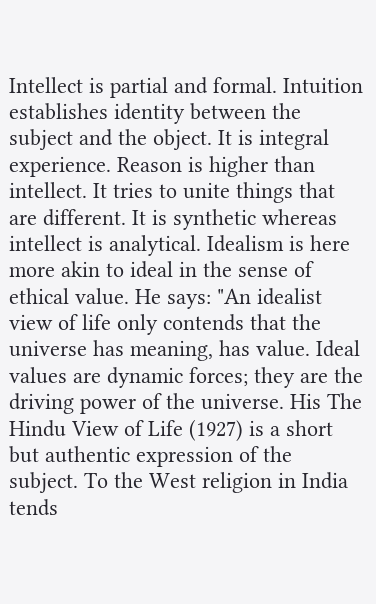Intellect is partial and formal. Intuition establishes identity between the subject and the object. It is integral experience. Reason is higher than intellect. It tries to unite things that are different. It is synthetic whereas intellect is analytical. Idealism is here more akin to ideal in the sense of ethical value. He says: "An idealist view of life only contends that the universe has meaning, has value. Ideal values are dynamic forces; they are the driving power of the universe. His The Hindu View of Life (1927) is a short but authentic expression of the subject. To the West religion in India tends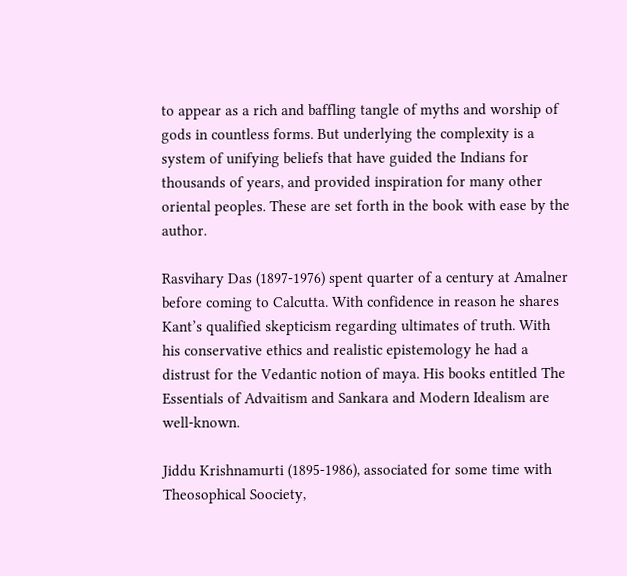to appear as a rich and baffling tangle of myths and worship of gods in countless forms. But underlying the complexity is a system of unifying beliefs that have guided the Indians for thousands of years, and provided inspiration for many other oriental peoples. These are set forth in the book with ease by the author.

Rasvihary Das (1897-1976) spent quarter of a century at Amalner before coming to Calcutta. With confidence in reason he shares Kant’s qualified skepticism regarding ultimates of truth. With his conservative ethics and realistic epistemology he had a distrust for the Vedantic notion of maya. His books entitled The Essentials of Advaitism and Sankara and Modern Idealism are well-known.

Jiddu Krishnamurti (1895-1986), associated for some time with Theosophical Soociety,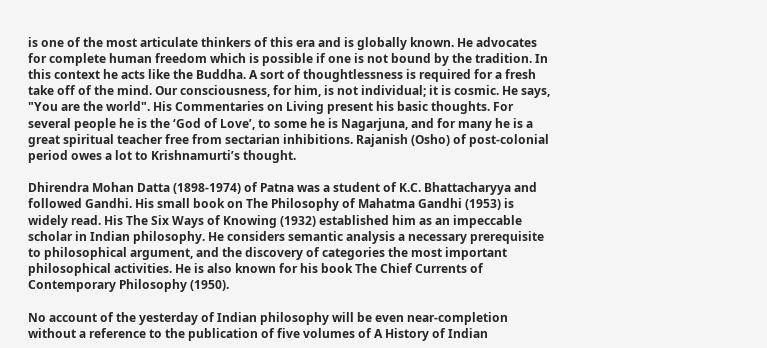is one of the most articulate thinkers of this era and is globally known. He advocates for complete human freedom which is possible if one is not bound by the tradition. In this context he acts like the Buddha. A sort of thoughtlessness is required for a fresh take off of the mind. Our consciousness, for him, is not individual; it is cosmic. He says, "You are the world". His Commentaries on Living present his basic thoughts. For several people he is the ‘God of Love’, to some he is Nagarjuna, and for many he is a great spiritual teacher free from sectarian inhibitions. Rajanish (Osho) of post-colonial period owes a lot to Krishnamurti’s thought.

Dhirendra Mohan Datta (1898-1974) of Patna was a student of K.C. Bhattacharyya and followed Gandhi. His small book on The Philosophy of Mahatma Gandhi (1953) is widely read. His The Six Ways of Knowing (1932) established him as an impeccable scholar in Indian philosophy. He considers semantic analysis a necessary prerequisite to philosophical argument, and the discovery of categories the most important philosophical activities. He is also known for his book The Chief Currents of Contemporary Philosophy (1950).

No account of the yesterday of Indian philosophy will be even near-completion without a reference to the publication of five volumes of A History of Indian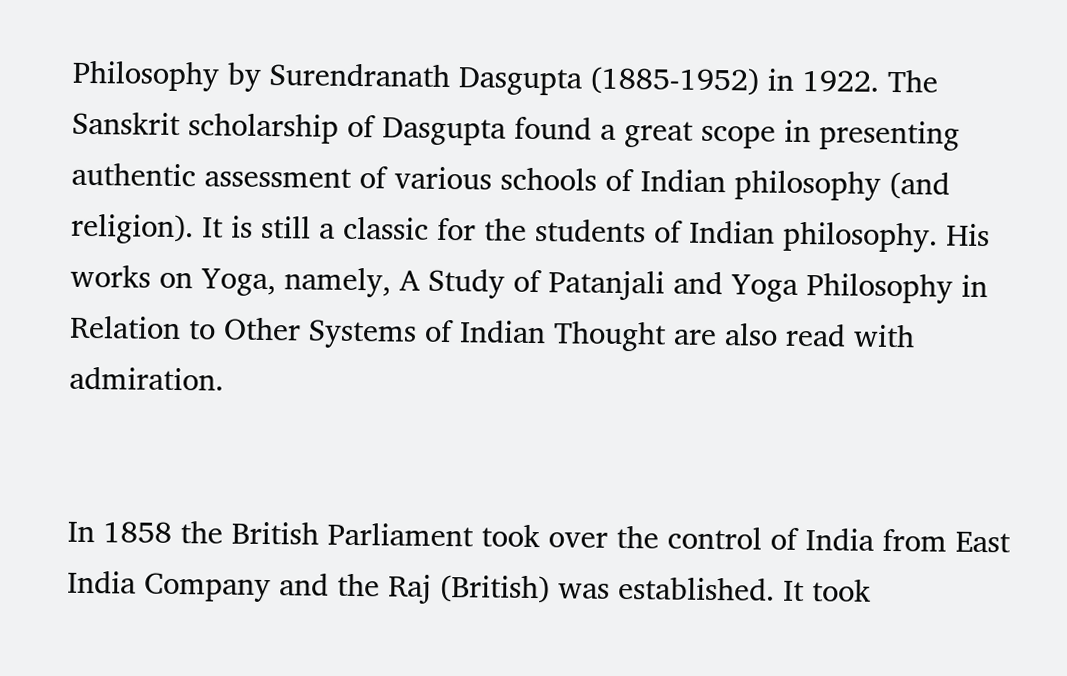Philosophy by Surendranath Dasgupta (1885-1952) in 1922. The Sanskrit scholarship of Dasgupta found a great scope in presenting authentic assessment of various schools of Indian philosophy (and religion). It is still a classic for the students of Indian philosophy. His works on Yoga, namely, A Study of Patanjali and Yoga Philosophy in Relation to Other Systems of Indian Thought are also read with admiration.


In 1858 the British Parliament took over the control of India from East India Company and the Raj (British) was established. It took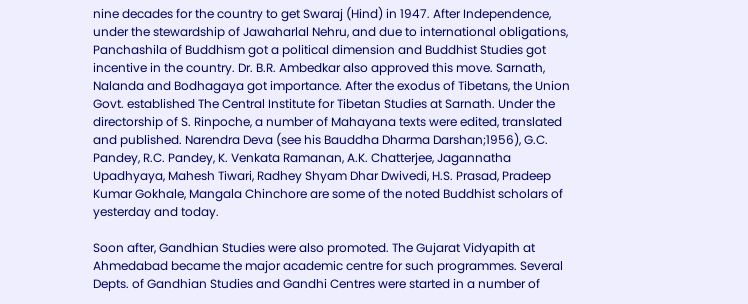nine decades for the country to get Swaraj (Hind) in 1947. After Independence, under the stewardship of Jawaharlal Nehru, and due to international obligations, Panchashila of Buddhism got a political dimension and Buddhist Studies got incentive in the country. Dr. B.R. Ambedkar also approved this move. Sarnath, Nalanda and Bodhagaya got importance. After the exodus of Tibetans, the Union Govt. established The Central Institute for Tibetan Studies at Sarnath. Under the directorship of S. Rinpoche, a number of Mahayana texts were edited, translated and published. Narendra Deva (see his Bauddha Dharma Darshan;1956), G.C. Pandey, R.C. Pandey, K. Venkata Ramanan, A.K. Chatterjee, Jagannatha Upadhyaya, Mahesh Tiwari, Radhey Shyam Dhar Dwivedi, H.S. Prasad, Pradeep Kumar Gokhale, Mangala Chinchore are some of the noted Buddhist scholars of yesterday and today.

Soon after, Gandhian Studies were also promoted. The Gujarat Vidyapith at Ahmedabad became the major academic centre for such programmes. Several Depts. of Gandhian Studies and Gandhi Centres were started in a number of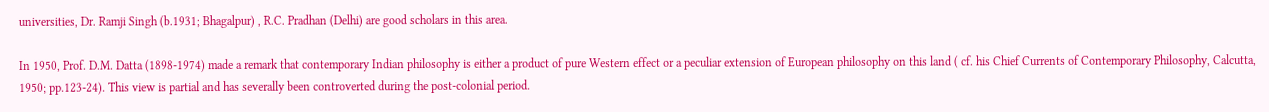universities, Dr. Ramji Singh (b.1931; Bhagalpur) , R.C. Pradhan (Delhi) are good scholars in this area.

In 1950, Prof. D.M. Datta (1898-1974) made a remark that contemporary Indian philosophy is either a product of pure Western effect or a peculiar extension of European philosophy on this land ( cf. his Chief Currents of Contemporary Philosophy, Calcutta, 1950; pp.123-24). This view is partial and has severally been controverted during the post-colonial period.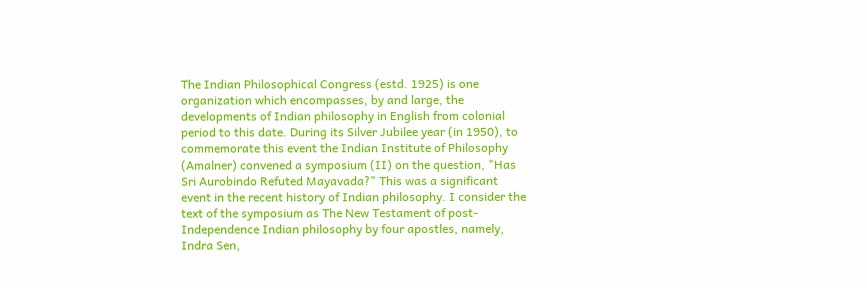The Indian Philosophical Congress (estd. 1925) is one organization which encompasses, by and large, the developments of Indian philosophy in English from colonial period to this date. During its Silver Jubilee year (in 1950), to commemorate this event the Indian Institute of Philosophy (Amalner) convened a symposium (II) on the question, "Has Sri Aurobindo Refuted Mayavada?" This was a significant event in the recent history of Indian philosophy. I consider the text of the symposium as The New Testament of post-Independence Indian philosophy by four apostles, namely, Indra Sen,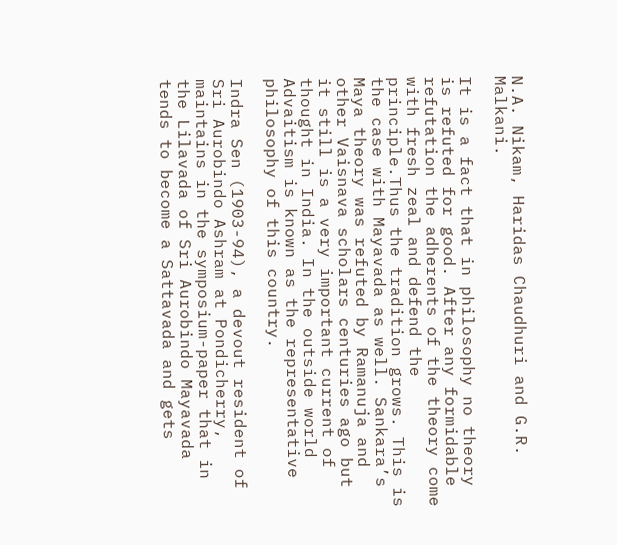N.A. Nikam, Haridas Chaudhuri and G.R. Malkani.

It is a fact that in philosophy no theory is refuted for good. After any formidable refutation the adherents of the theory come with fresh zeal and defend the principle.Thus the tradition grows. This is the case with Mayavada as well. Sankara’s Maya theory was refuted by Ramanuja and other Vaisnava scholars centuries ago but it still is a very important current of thought in India. In the outside world Advaitism is known as the representative philosophy of this country.

Indra Sen (1903-94), a devout resident of Sri Aurobindo Ashram at Pondicherry, maintains in the symposium-paper that in the Lilavada of Sri Aurobindo Mayavada tends to become a Sattavada and gets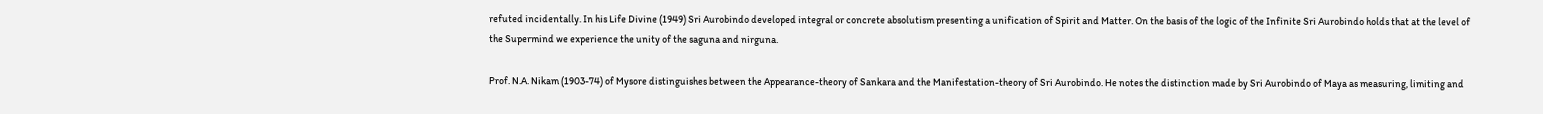refuted incidentally. In his Life Divine (1949) Sri Aurobindo developed integral or concrete absolutism presenting a unification of Spirit and Matter. On the basis of the logic of the Infinite Sri Aurobindo holds that at the level of the Supermind we experience the unity of the saguna and nirguna.

Prof. N.A. Nikam (1903-74) of Mysore distinguishes between the Appearance-theory of Sankara and the Manifestation-theory of Sri Aurobindo. He notes the distinction made by Sri Aurobindo of Maya as measuring, limiting and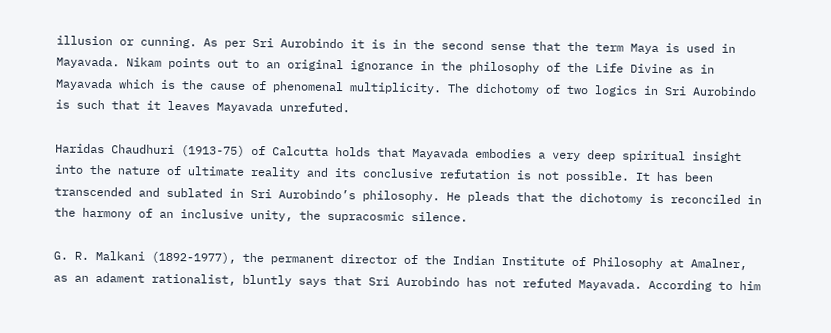illusion or cunning. As per Sri Aurobindo it is in the second sense that the term Maya is used in Mayavada. Nikam points out to an original ignorance in the philosophy of the Life Divine as in Mayavada which is the cause of phenomenal multiplicity. The dichotomy of two logics in Sri Aurobindo is such that it leaves Mayavada unrefuted.

Haridas Chaudhuri (1913-75) of Calcutta holds that Mayavada embodies a very deep spiritual insight into the nature of ultimate reality and its conclusive refutation is not possible. It has been transcended and sublated in Sri Aurobindo’s philosophy. He pleads that the dichotomy is reconciled in the harmony of an inclusive unity, the supracosmic silence.

G. R. Malkani (1892-1977), the permanent director of the Indian Institute of Philosophy at Amalner, as an adament rationalist, bluntly says that Sri Aurobindo has not refuted Mayavada. According to him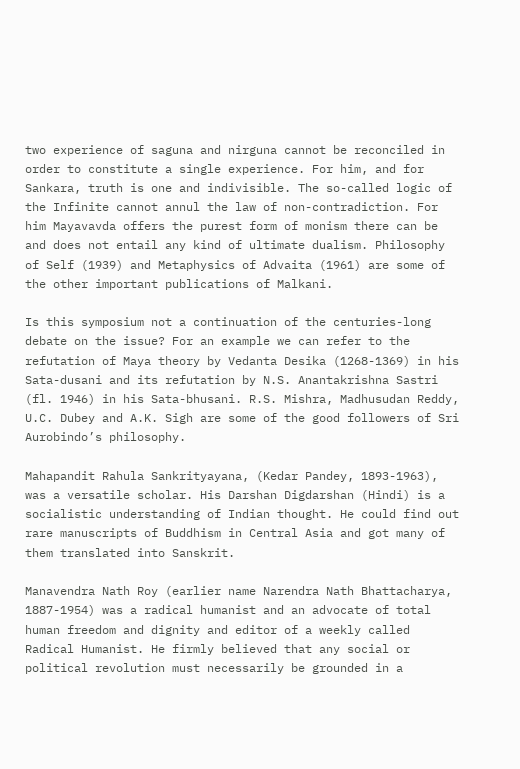two experience of saguna and nirguna cannot be reconciled in order to constitute a single experience. For him, and for Sankara, truth is one and indivisible. The so-called logic of the Infinite cannot annul the law of non-contradiction. For him Mayavavda offers the purest form of monism there can be and does not entail any kind of ultimate dualism. Philosophy of Self (1939) and Metaphysics of Advaita (1961) are some of the other important publications of Malkani.

Is this symposium not a continuation of the centuries-long debate on the issue? For an example we can refer to the refutation of Maya theory by Vedanta Desika (1268-1369) in his Sata-dusani and its refutation by N.S. Anantakrishna Sastri (fl. 1946) in his Sata-bhusani. R.S. Mishra, Madhusudan Reddy, U.C. Dubey and A.K. Sigh are some of the good followers of Sri Aurobindo’s philosophy.

Mahapandit Rahula Sankrityayana, (Kedar Pandey, 1893-1963), was a versatile scholar. His Darshan Digdarshan (Hindi) is a socialistic understanding of Indian thought. He could find out rare manuscripts of Buddhism in Central Asia and got many of them translated into Sanskrit.

Manavendra Nath Roy (earlier name Narendra Nath Bhattacharya, 1887-1954) was a radical humanist and an advocate of total human freedom and dignity and editor of a weekly called Radical Humanist. He firmly believed that any social or political revolution must necessarily be grounded in a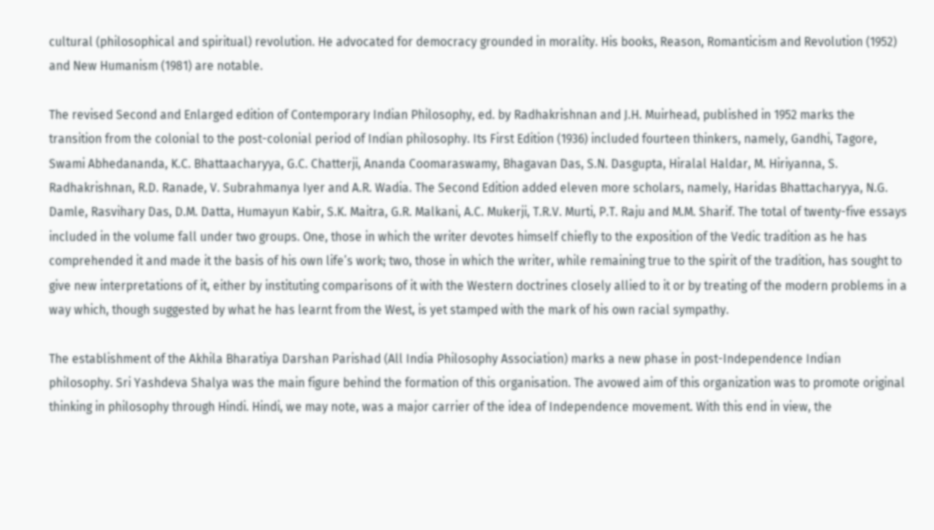cultural (philosophical and spiritual) revolution. He advocated for democracy grounded in morality. His books, Reason, Romanticism and Revolution (1952) and New Humanism (1981) are notable.

The revised Second and Enlarged edition of Contemporary Indian Philosophy, ed. by Radhakrishnan and J.H. Muirhead, published in 1952 marks the transition from the colonial to the post-colonial period of Indian philosophy. Its First Edition (1936) included fourteen thinkers, namely, Gandhi, Tagore, Swami Abhedananda, K.C. Bhattaacharyya, G.C. Chatterji, Ananda Coomaraswamy, Bhagavan Das, S.N. Dasgupta, Hiralal Haldar, M. Hiriyanna, S. Radhakrishnan, R.D. Ranade, V. Subrahmanya Iyer and A.R. Wadia. The Second Edition added eleven more scholars, namely, Haridas Bhattacharyya, N.G. Damle, Rasvihary Das, D.M. Datta, Humayun Kabir, S.K. Maitra, G.R. Malkani, A.C. Mukerji, T.R.V. Murti, P.T. Raju and M.M. Sharif. The total of twenty-five essays included in the volume fall under two groups. One, those in which the writer devotes himself chiefly to the exposition of the Vedic tradition as he has comprehended it and made it the basis of his own life’s work; two, those in which the writer, while remaining true to the spirit of the tradition, has sought to give new interpretations of it, either by instituting comparisons of it with the Western doctrines closely allied to it or by treating of the modern problems in a way which, though suggested by what he has learnt from the West, is yet stamped with the mark of his own racial sympathy.

The establishment of the Akhila Bharatiya Darshan Parishad (All India Philosophy Association) marks a new phase in post-Independence Indian philosophy. Sri Yashdeva Shalya was the main figure behind the formation of this organisation. The avowed aim of this organization was to promote original thinking in philosophy through Hindi. Hindi, we may note, was a major carrier of the idea of Independence movement. With this end in view, the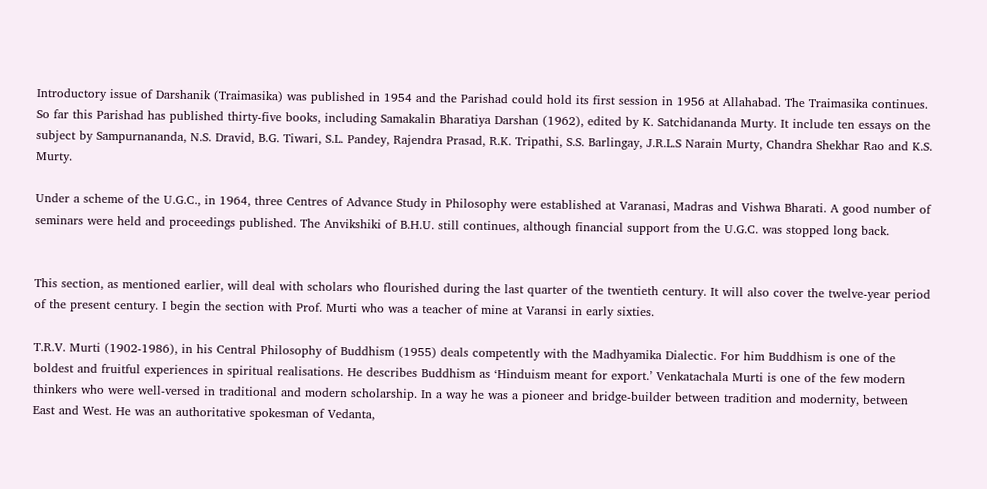Introductory issue of Darshanik (Traimasika) was published in 1954 and the Parishad could hold its first session in 1956 at Allahabad. The Traimasika continues. So far this Parishad has published thirty-five books, including Samakalin Bharatiya Darshan (1962), edited by K. Satchidananda Murty. It include ten essays on the subject by Sampurnananda, N.S. Dravid, B.G. Tiwari, S.L. Pandey, Rajendra Prasad, R.K. Tripathi, S.S. Barlingay, J.R.L.S Narain Murty, Chandra Shekhar Rao and K.S. Murty.

Under a scheme of the U.G.C., in 1964, three Centres of Advance Study in Philosophy were established at Varanasi, Madras and Vishwa Bharati. A good number of seminars were held and proceedings published. The Anvikshiki of B.H.U. still continues, although financial support from the U.G.C. was stopped long back.


This section, as mentioned earlier, will deal with scholars who flourished during the last quarter of the twentieth century. It will also cover the twelve-year period of the present century. I begin the section with Prof. Murti who was a teacher of mine at Varansi in early sixties.

T.R.V. Murti (1902-1986), in his Central Philosophy of Buddhism (1955) deals competently with the Madhyamika Dialectic. For him Buddhism is one of the boldest and fruitful experiences in spiritual realisations. He describes Buddhism as ‘Hinduism meant for export.’ Venkatachala Murti is one of the few modern thinkers who were well-versed in traditional and modern scholarship. In a way he was a pioneer and bridge-builder between tradition and modernity, between East and West. He was an authoritative spokesman of Vedanta,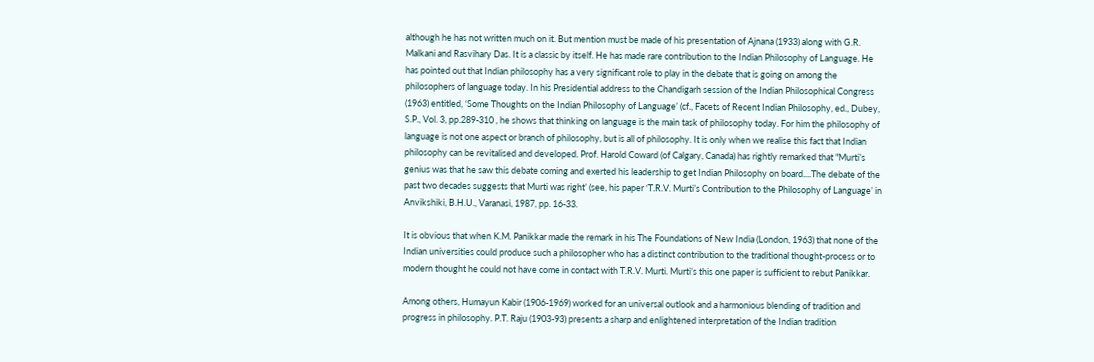although he has not written much on it. But mention must be made of his presentation of Ajnana (1933) along with G.R. Malkani and Rasvihary Das. It is a classic by itself. He has made rare contribution to the Indian Philosophy of Language. He has pointed out that Indian philosophy has a very significant role to play in the debate that is going on among the philosophers of language today. In his Presidential address to the Chandigarh session of the Indian Philosophical Congress (1963) entitled, ‘Some Thoughts on the Indian Philosophy of Language’ (cf., Facets of Recent Indian Philosophy, ed., Dubey, S.P., Vol. 3, pp.289-310 , he shows that thinking on language is the main task of philosophy today. For him the philosophy of language is not one aspect or branch of philosophy, but is all of philosophy. It is only when we realise this fact that Indian philosophy can be revitalised and developed. Prof. Harold Coward (of Calgary, Canada) has rightly remarked that "Murti’s genius was that he saw this debate coming and exerted his leadership to get Indian Philosophy on board....The debate of the past two decades suggests that Murti was right’ (see, his paper ‘T.R.V. Murti’s Contribution to the Philosophy of Language’ in Anvikshiki, B.H.U., Varanasi, 1987, pp. 16-33.

It is obvious that when K.M. Panikkar made the remark in his The Foundations of New India (London, 1963) that none of the Indian universities could produce such a philosopher who has a distinct contribution to the traditional thought-process or to modern thought he could not have come in contact with T.R.V. Murti. Murti’s this one paper is sufficient to rebut Panikkar.

Among others, Humayun Kabir (1906-1969) worked for an universal outlook and a harmonious blending of tradition and progress in philosophy. P.T. Raju (1903-93) presents a sharp and enlightened interpretation of the Indian tradition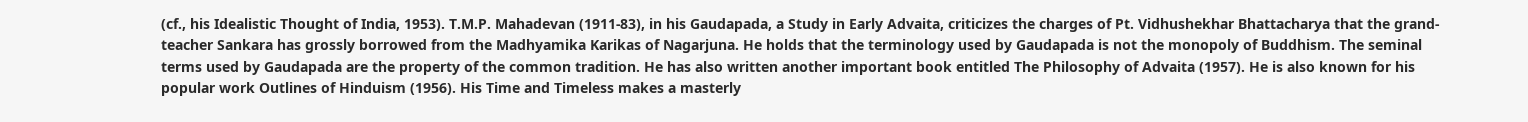(cf., his Idealistic Thought of India, 1953). T.M.P. Mahadevan (1911-83), in his Gaudapada, a Study in Early Advaita, criticizes the charges of Pt. Vidhushekhar Bhattacharya that the grand-teacher Sankara has grossly borrowed from the Madhyamika Karikas of Nagarjuna. He holds that the terminology used by Gaudapada is not the monopoly of Buddhism. The seminal terms used by Gaudapada are the property of the common tradition. He has also written another important book entitled The Philosophy of Advaita (1957). He is also known for his popular work Outlines of Hinduism (1956). His Time and Timeless makes a masterly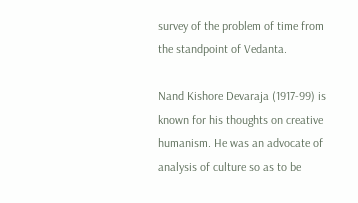survey of the problem of time from the standpoint of Vedanta.

Nand Kishore Devaraja (1917-99) is known for his thoughts on creative humanism. He was an advocate of analysis of culture so as to be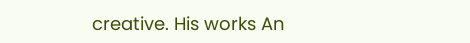creative. His works An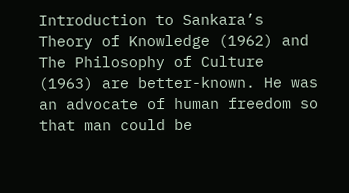Introduction to Sankara’s Theory of Knowledge (1962) and The Philosophy of Culture (1963) are better-known. He was an advocate of human freedom so that man could be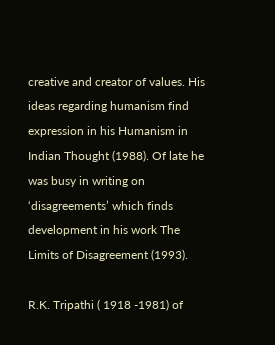creative and creator of values. His ideas regarding humanism find expression in his Humanism in Indian Thought (1988). Of late he was busy in writing on ‘disagreements’ which finds development in his work The Limits of Disagreement (1993).

R.K. Tripathi ( 1918 -1981) of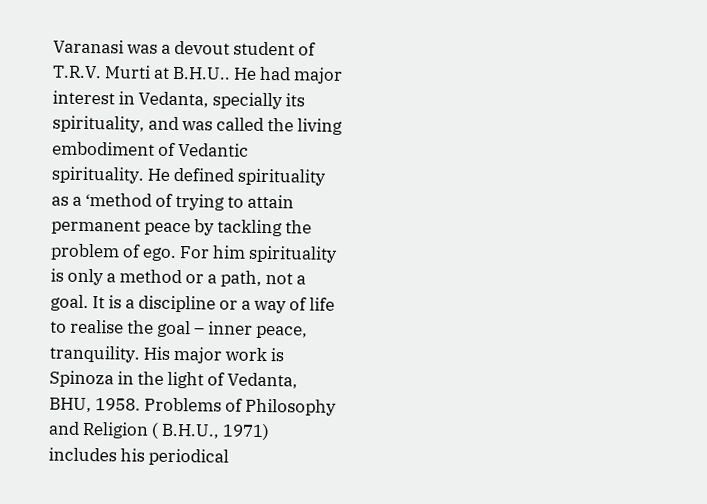Varanasi was a devout student of T.R.V. Murti at B.H.U.. He had major interest in Vedanta, specially its spirituality, and was called the living embodiment of Vedantic spirituality. He defined spirituality as a ‘method of trying to attain permanent peace by tackling the problem of ego. For him spirituality is only a method or a path, not a goal. It is a discipline or a way of life to realise the goal – inner peace, tranquility. His major work is Spinoza in the light of Vedanta, BHU, 1958. Problems of Philosophy and Religion ( B.H.U., 1971) includes his periodical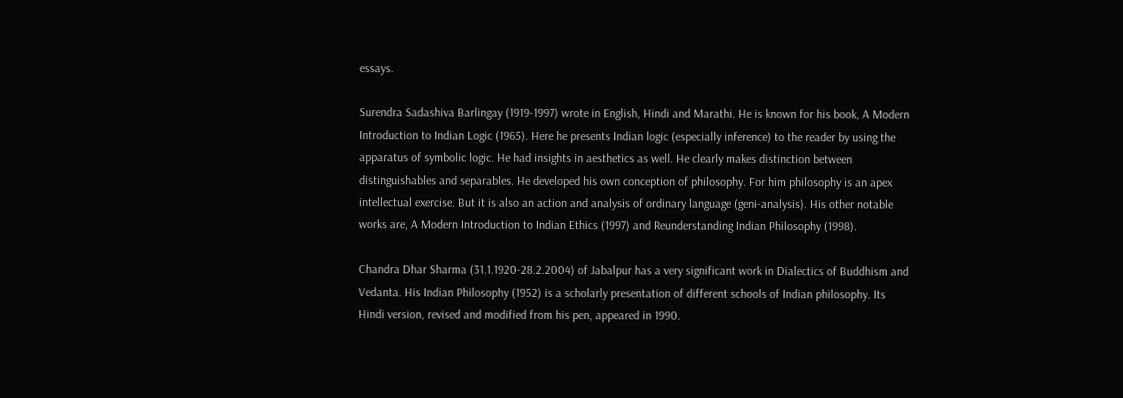essays.

Surendra Sadashiva Barlingay (1919-1997) wrote in English, Hindi and Marathi. He is known for his book, A Modern Introduction to Indian Logic (1965). Here he presents Indian logic (especially inference) to the reader by using the apparatus of symbolic logic. He had insights in aesthetics as well. He clearly makes distinction between distinguishables and separables. He developed his own conception of philosophy. For him philosophy is an apex intellectual exercise. But it is also an action and analysis of ordinary language (geni-analysis). His other notable works are, A Modern Introduction to Indian Ethics (1997) and Reunderstanding Indian Philosophy (1998).

Chandra Dhar Sharma (31.1.1920-28.2.2004) of Jabalpur has a very significant work in Dialectics of Buddhism and Vedanta. His Indian Philosophy (1952) is a scholarly presentation of different schools of Indian philosophy. Its Hindi version, revised and modified from his pen, appeared in 1990.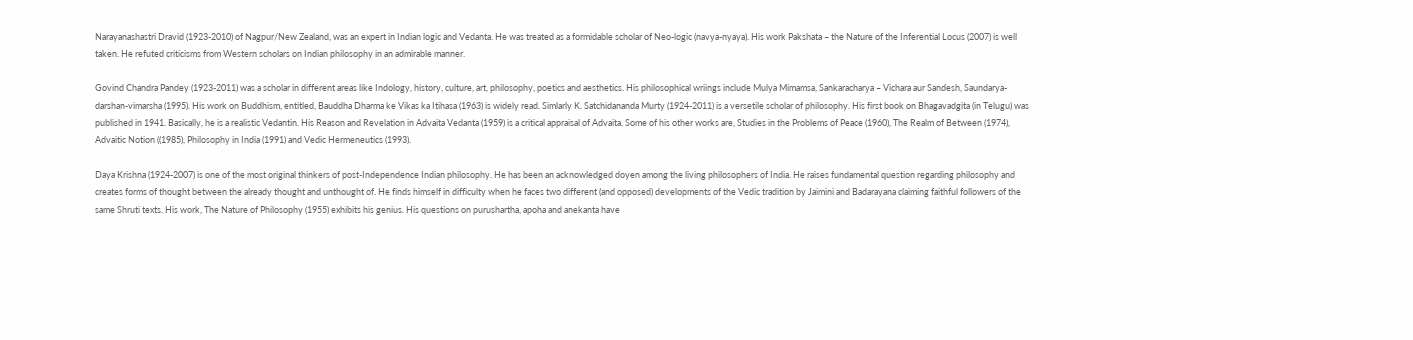Narayanashastri Dravid (1923-2010) of Nagpur/New Zealand, was an expert in Indian logic and Vedanta. He was treated as a formidable scholar of Neo-logic (navya-nyaya). His work Pakshata – the Nature of the Inferential Locus (2007) is well taken. He refuted criticisms from Western scholars on Indian philosophy in an admirable manner.

Govind Chandra Pandey (1923-2011) was a scholar in different areas like Indology, history, culture, art, philosophy, poetics and aesthetics. His philosophical wriings include Mulya Mimamsa, Sankaracharya – Vichara aur Sandesh, Saundarya-darshan-vimarsha (1995). His work on Buddhism, entitled, Bauddha Dharma ke Vikas ka Itihasa (1963) is widely read. Simlarly K. Satchidananda Murty (1924-2011) is a versetile scholar of philosophy. His first book on Bhagavadgita (in Telugu) was published in 1941. Basically, he is a realistic Vedantin. His Reason and Revelation in Advaita Vedanta (1959) is a critical appraisal of Advaita. Some of his other works are, Studies in the Problems of Peace (1960), The Realm of Between (1974), Advaitic Notion ((1985), Philosophy in India (1991) and Vedic Hermeneutics (1993).

Daya Krishna (1924-2007) is one of the most original thinkers of post-Independence Indian philosophy. He has been an acknowledged doyen among the living philosophers of India. He raises fundamental question regarding philosophy and creates forms of thought between the already thought and unthought of. He finds himself in difficulty when he faces two different (and opposed) developments of the Vedic tradition by Jaimini and Badarayana claiming faithful followers of the same Shruti texts. His work, The Nature of Philosophy (1955) exhibits his genius. His questions on purushartha, apoha and anekanta have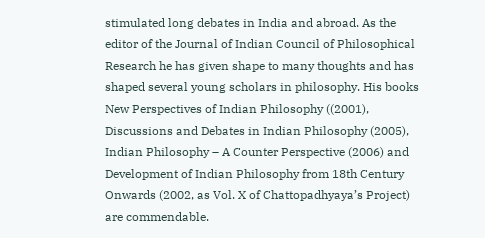stimulated long debates in India and abroad. As the editor of the Journal of Indian Council of Philosophical Research he has given shape to many thoughts and has shaped several young scholars in philosophy. His books New Perspectives of Indian Philosophy ((2001), Discussions and Debates in Indian Philosophy (2005), Indian Philosophy – A Counter Perspective (2006) and Development of Indian Philosophy from 18th Century Onwards (2002, as Vol. X of Chattopadhyaya’s Project) are commendable.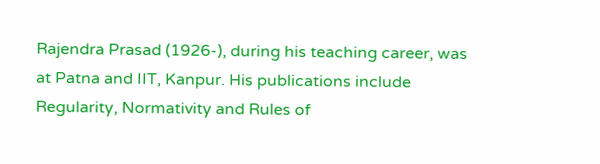Rajendra Prasad (1926-), during his teaching career, was at Patna and IIT, Kanpur. His publications include Regularity, Normativity and Rules of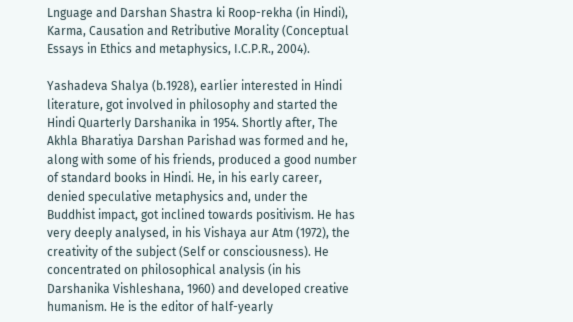Lnguage and Darshan Shastra ki Roop-rekha (in Hindi), Karma, Causation and Retributive Morality (Conceptual Essays in Ethics and metaphysics, I.C.P.R., 2004).

Yashadeva Shalya (b.1928), earlier interested in Hindi literature, got involved in philosophy and started the Hindi Quarterly Darshanika in 1954. Shortly after, The Akhla Bharatiya Darshan Parishad was formed and he, along with some of his friends, produced a good number of standard books in Hindi. He, in his early career, denied speculative metaphysics and, under the Buddhist impact, got inclined towards positivism. He has very deeply analysed, in his Vishaya aur Atm (1972), the creativity of the subject (Self or consciousness). He concentrated on philosophical analysis (in his Darshanika Vishleshana, 1960) and developed creative humanism. He is the editor of half-yearly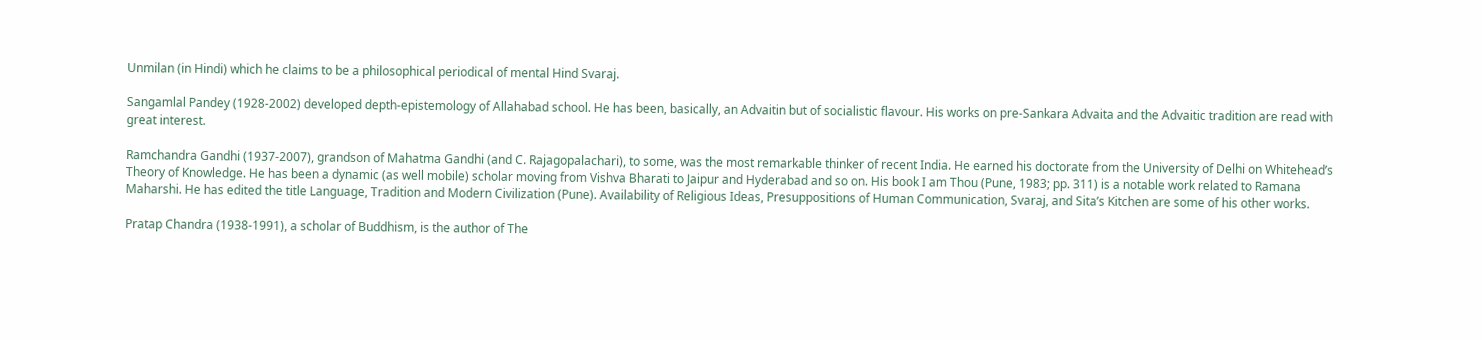Unmilan (in Hindi) which he claims to be a philosophical periodical of mental Hind Svaraj.

Sangamlal Pandey (1928-2002) developed depth-epistemology of Allahabad school. He has been, basically, an Advaitin but of socialistic flavour. His works on pre-Sankara Advaita and the Advaitic tradition are read with great interest.

Ramchandra Gandhi (1937-2007), grandson of Mahatma Gandhi (and C. Rajagopalachari), to some, was the most remarkable thinker of recent India. He earned his doctorate from the University of Delhi on Whitehead’s Theory of Knowledge. He has been a dynamic (as well mobile) scholar moving from Vishva Bharati to Jaipur and Hyderabad and so on. His book I am Thou (Pune, 1983; pp. 311) is a notable work related to Ramana Maharshi. He has edited the title Language, Tradition and Modern Civilization (Pune). Availability of Religious Ideas, Presuppositions of Human Communication, Svaraj, and Sita’s Kitchen are some of his other works.

Pratap Chandra (1938-1991), a scholar of Buddhism, is the author of The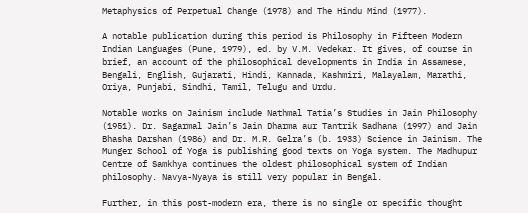Metaphysics of Perpetual Change (1978) and The Hindu Mind (1977).

A notable publication during this period is Philosophy in Fifteen Modern Indian Languages (Pune, 1979), ed. by V.M. Vedekar. It gives, of course in brief, an account of the philosophical developments in India in Assamese, Bengali, English, Gujarati, Hindi, Kannada, Kashmiri, Malayalam, Marathi, Oriya, Punjabi, Sindhi, Tamil, Telugu and Urdu.

Notable works on Jainism include Nathmal Tatia’s Studies in Jain Philosophy (1951). Dr. Sagarmal Jain’s Jain Dharma aur Tantrik Sadhana (1997) and Jain Bhasha Darshan (1986) and Dr. M.R. Gelra’s (b. 1933) Science in Jainism. The Munger School of Yoga is publishing good texts on Yoga system. The Madhupur Centre of Samkhya continues the oldest philosophical system of Indian philosophy. Navya-Nyaya is still very popular in Bengal.

Further, in this post-modern era, there is no single or specific thought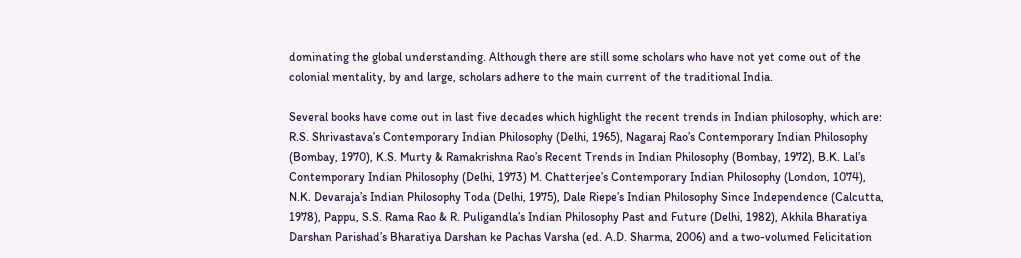dominating the global understanding. Although there are still some scholars who have not yet come out of the colonial mentality, by and large, scholars adhere to the main current of the traditional India.

Several books have come out in last five decades which highlight the recent trends in Indian philosophy, which are: R.S. Shrivastava’s Contemporary Indian Philosophy (Delhi, 1965), Nagaraj Rao’s Contemporary Indian Philosophy (Bombay, 1970), K.S. Murty & Ramakrishna Rao’s Recent Trends in Indian Philosophy (Bombay, 1972), B.K. Lal’s Contemporary Indian Philosophy (Delhi, 1973) M. Chatterjee’s Contemporary Indian Philosophy (London, 1074), N.K. Devaraja’s Indian Philosophy Toda (Delhi, 1975), Dale Riepe’s Indian Philosophy Since Independence (Calcutta, 1978), Pappu, S.S. Rama Rao & R. Puligandla’s Indian Philosophy Past and Future (Delhi, 1982), Akhila Bharatiya Darshan Parishad’s Bharatiya Darshan ke Pachas Varsha (ed. A.D. Sharma, 2006) and a two-volumed Felicitation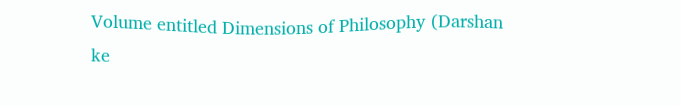Volume entitled Dimensions of Philosophy (Darshan ke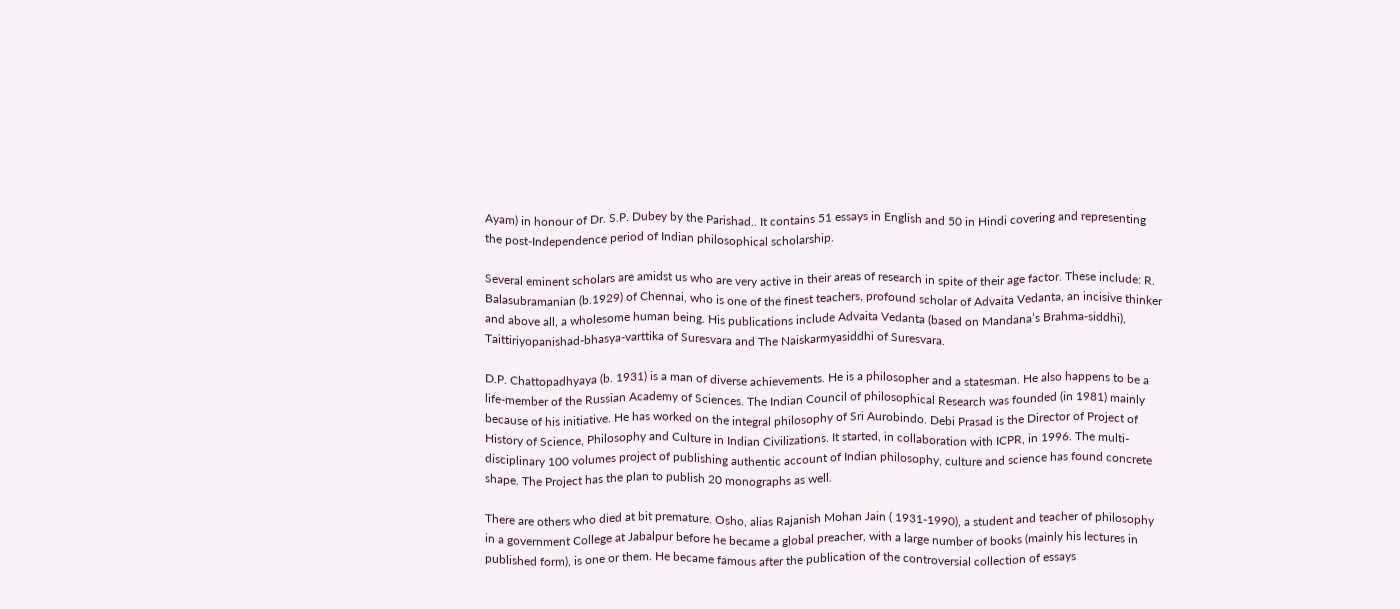Ayam) in honour of Dr. S.P. Dubey by the Parishad.. It contains 51 essays in English and 50 in Hindi covering and representing the post-Independence period of Indian philosophical scholarship.

Several eminent scholars are amidst us who are very active in their areas of research in spite of their age factor. These include: R. Balasubramanian (b.1929) of Chennai, who is one of the finest teachers, profound scholar of Advaita Vedanta, an incisive thinker and above all, a wholesome human being. His publications include Advaita Vedanta (based on Mandana’s Brahma-siddhi), Taittiriyopanishad-bhasya-varttika of Suresvara and The Naiskarmyasiddhi of Suresvara.

D.P. Chattopadhyaya (b. 1931) is a man of diverse achievements. He is a philosopher and a statesman. He also happens to be a life-member of the Russian Academy of Sciences. The Indian Council of philosophical Research was founded (in 1981) mainly because of his initiative. He has worked on the integral philosophy of Sri Aurobindo. Debi Prasad is the Director of Project of History of Science, Philosophy and Culture in Indian Civilizations. It started, in collaboration with ICPR, in 1996. The multi-disciplinary 100 volumes project of publishing authentic account of Indian philosophy, culture and science has found concrete shape. The Project has the plan to publish 20 monographs as well.

There are others who died at bit premature. Osho, alias Rajanish Mohan Jain ( 1931-1990), a student and teacher of philosophy in a government College at Jabalpur before he became a global preacher, with a large number of books (mainly his lectures in published form), is one or them. He became famous after the publication of the controversial collection of essays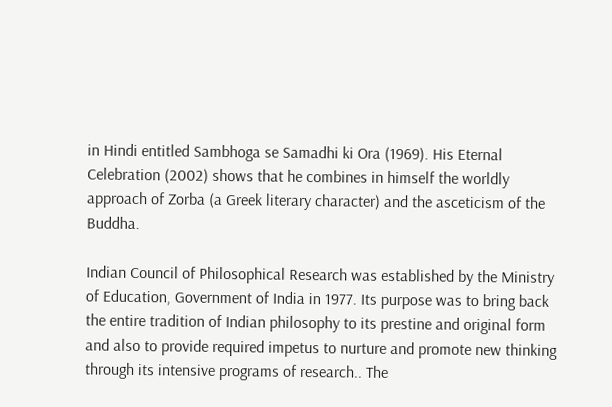in Hindi entitled Sambhoga se Samadhi ki Ora (1969). His Eternal Celebration (2002) shows that he combines in himself the worldly approach of Zorba (a Greek literary character) and the asceticism of the Buddha.

Indian Council of Philosophical Research was established by the Ministry of Education, Government of India in 1977. Its purpose was to bring back the entire tradition of Indian philosophy to its prestine and original form and also to provide required impetus to nurture and promote new thinking through its intensive programs of research.. The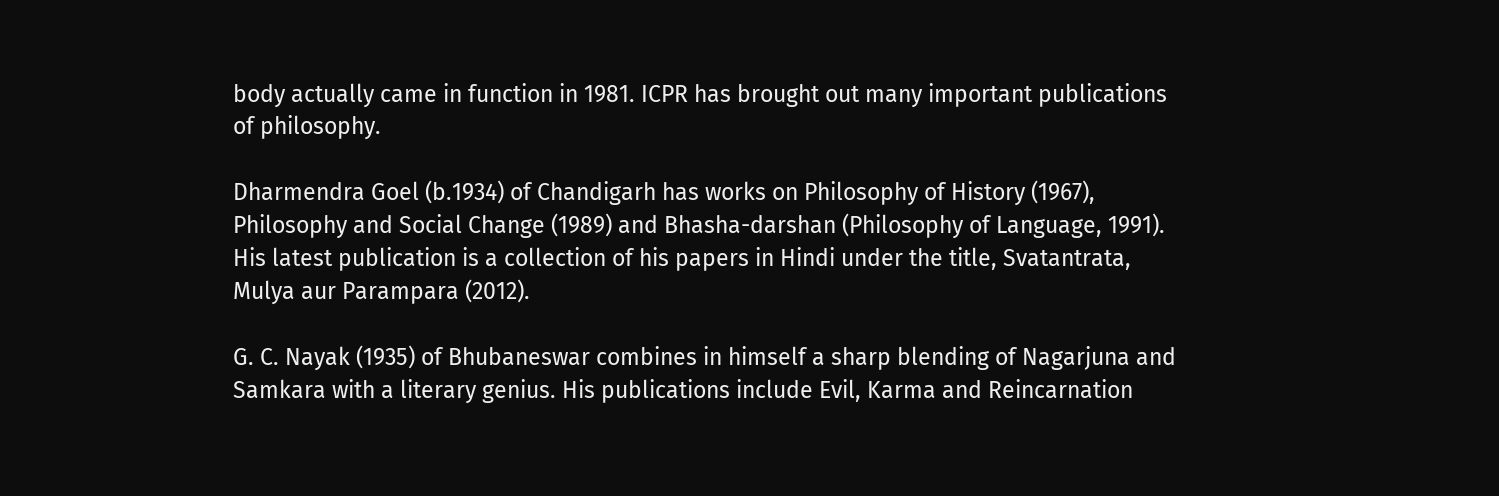body actually came in function in 1981. ICPR has brought out many important publications of philosophy.

Dharmendra Goel (b.1934) of Chandigarh has works on Philosophy of History (1967), Philosophy and Social Change (1989) and Bhasha-darshan (Philosophy of Language, 1991). His latest publication is a collection of his papers in Hindi under the title, Svatantrata, Mulya aur Parampara (2012).

G. C. Nayak (1935) of Bhubaneswar combines in himself a sharp blending of Nagarjuna and Samkara with a literary genius. His publications include Evil, Karma and Reincarnation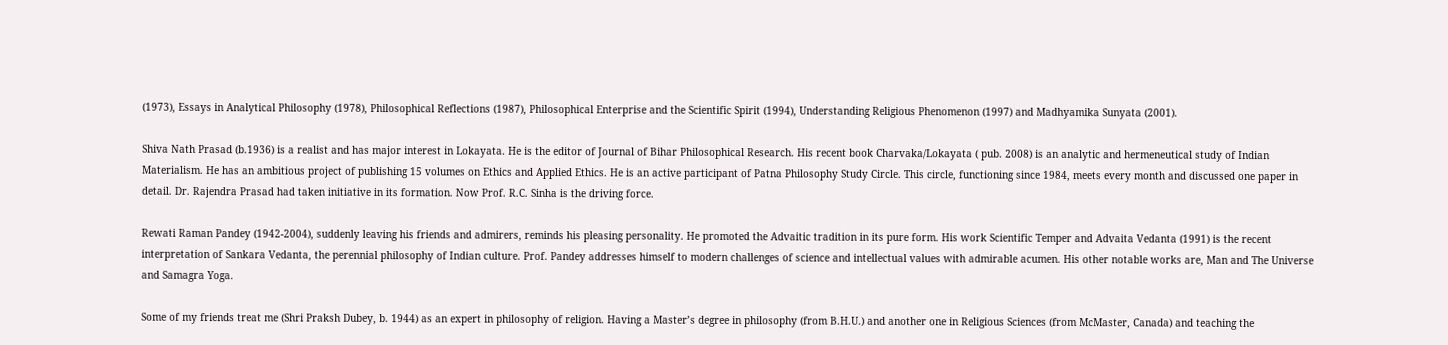(1973), Essays in Analytical Philosophy (1978), Philosophical Reflections (1987), Philosophical Enterprise and the Scientific Spirit (1994), Understanding Religious Phenomenon (1997) and Madhyamika Sunyata (2001).

Shiva Nath Prasad (b.1936) is a realist and has major interest in Lokayata. He is the editor of Journal of Bihar Philosophical Research. His recent book Charvaka/Lokayata ( pub. 2008) is an analytic and hermeneutical study of Indian Materialism. He has an ambitious project of publishing 15 volumes on Ethics and Applied Ethics. He is an active participant of Patna Philosophy Study Circle. This circle, functioning since 1984, meets every month and discussed one paper in detail. Dr. Rajendra Prasad had taken initiative in its formation. Now Prof. R.C. Sinha is the driving force.

Rewati Raman Pandey (1942-2004), suddenly leaving his friends and admirers, reminds his pleasing personality. He promoted the Advaitic tradition in its pure form. His work Scientific Temper and Advaita Vedanta (1991) is the recent interpretation of Sankara Vedanta, the perennial philosophy of Indian culture. Prof. Pandey addresses himself to modern challenges of science and intellectual values with admirable acumen. His other notable works are, Man and The Universe and Samagra Yoga.

Some of my friends treat me (Shri Praksh Dubey, b. 1944) as an expert in philosophy of religion. Having a Master’s degree in philosophy (from B.H.U.) and another one in Religious Sciences (from McMaster, Canada) and teaching the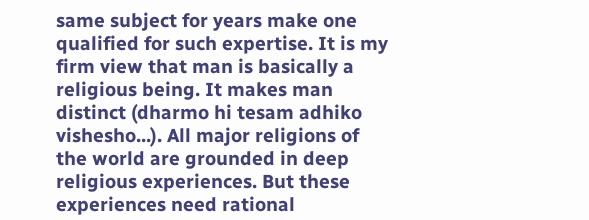same subject for years make one qualified for such expertise. It is my firm view that man is basically a religious being. It makes man distinct (dharmo hi tesam adhiko vishesho...). All major religions of the world are grounded in deep religious experiences. But these experiences need rational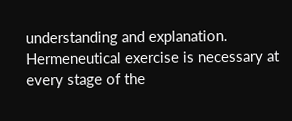understanding and explanation. Hermeneutical exercise is necessary at every stage of the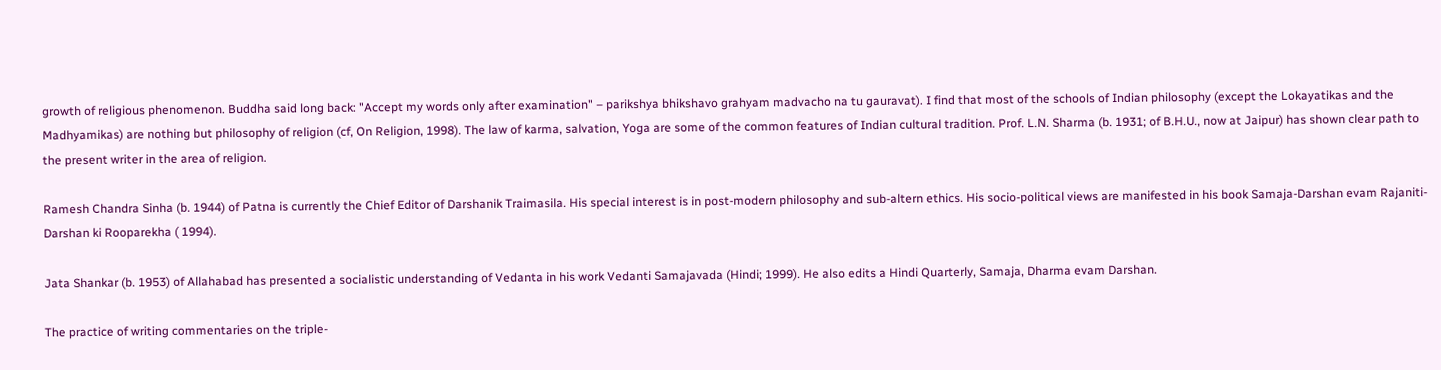growth of religious phenomenon. Buddha said long back: "Accept my words only after examination" – parikshya bhikshavo grahyam madvacho na tu gauravat). I find that most of the schools of Indian philosophy (except the Lokayatikas and the Madhyamikas) are nothing but philosophy of religion (cf, On Religion, 1998). The law of karma, salvation, Yoga are some of the common features of Indian cultural tradition. Prof. L.N. Sharma (b. 1931; of B.H.U., now at Jaipur) has shown clear path to the present writer in the area of religion.

Ramesh Chandra Sinha (b. 1944) of Patna is currently the Chief Editor of Darshanik Traimasila. His special interest is in post-modern philosophy and sub-altern ethics. His socio-political views are manifested in his book Samaja-Darshan evam Rajaniti-Darshan ki Rooparekha ( 1994).

Jata Shankar (b. 1953) of Allahabad has presented a socialistic understanding of Vedanta in his work Vedanti Samajavada (Hindi; 1999). He also edits a Hindi Quarterly, Samaja, Dharma evam Darshan.

The practice of writing commentaries on the triple-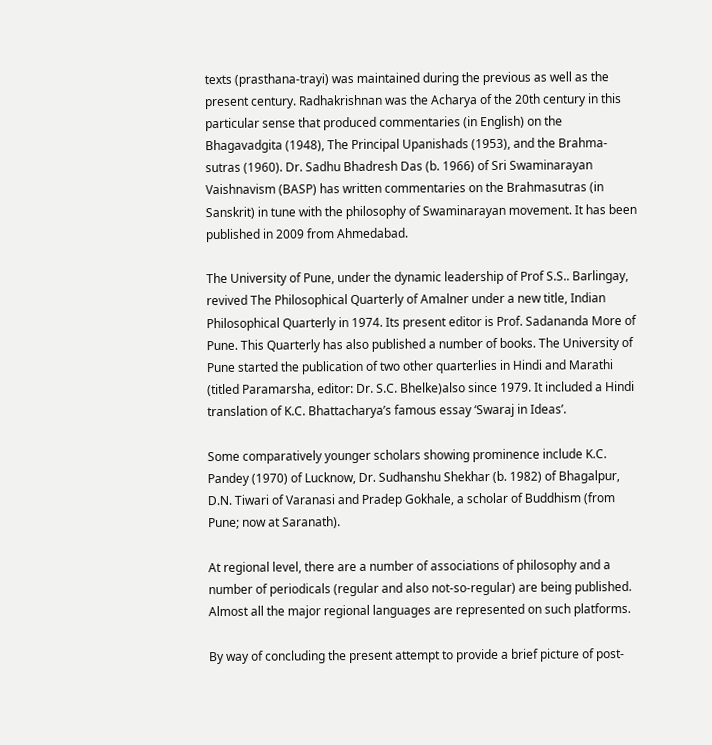texts (prasthana-trayi) was maintained during the previous as well as the present century. Radhakrishnan was the Acharya of the 20th century in this particular sense that produced commentaries (in English) on the Bhagavadgita (1948), The Principal Upanishads (1953), and the Brahma-sutras (1960). Dr. Sadhu Bhadresh Das (b. 1966) of Sri Swaminarayan Vaishnavism (BASP) has written commentaries on the Brahmasutras (in Sanskrit) in tune with the philosophy of Swaminarayan movement. It has been published in 2009 from Ahmedabad.

The University of Pune, under the dynamic leadership of Prof S.S.. Barlingay, revived The Philosophical Quarterly of Amalner under a new title, Indian Philosophical Quarterly in 1974. Its present editor is Prof. Sadananda More of Pune. This Quarterly has also published a number of books. The University of Pune started the publication of two other quarterlies in Hindi and Marathi (titled Paramarsha, editor: Dr. S.C. Bhelke)also since 1979. It included a Hindi translation of K.C. Bhattacharya’s famous essay ‘Swaraj in Ideas’.

Some comparatively younger scholars showing prominence include K.C. Pandey (1970) of Lucknow, Dr. Sudhanshu Shekhar (b. 1982) of Bhagalpur, D.N. Tiwari of Varanasi and Pradep Gokhale, a scholar of Buddhism (from Pune; now at Saranath).

At regional level, there are a number of associations of philosophy and a number of periodicals (regular and also not-so-regular) are being published. Almost all the major regional languages are represented on such platforms.

By way of concluding the present attempt to provide a brief picture of post-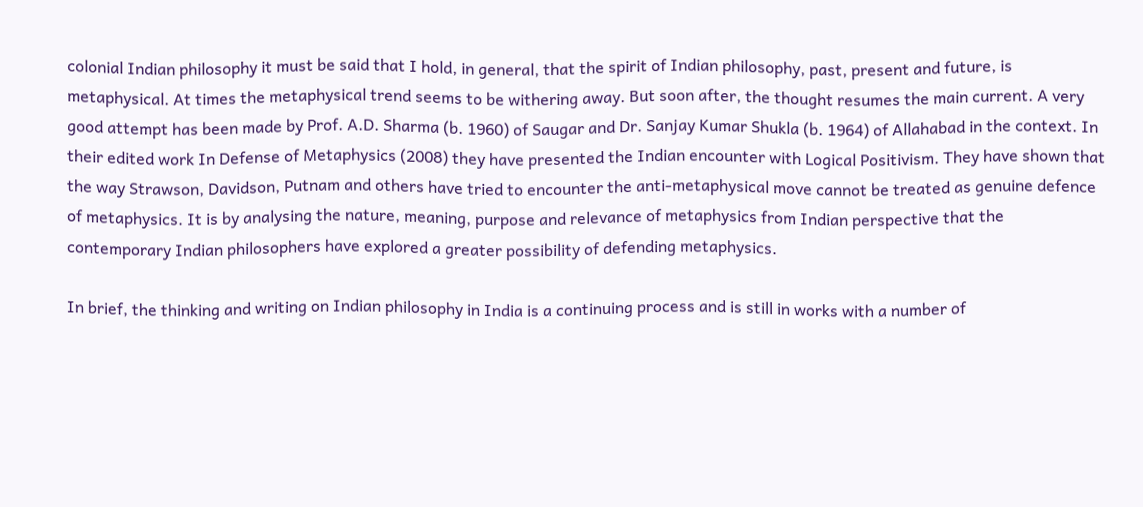colonial Indian philosophy it must be said that I hold, in general, that the spirit of Indian philosophy, past, present and future, is metaphysical. At times the metaphysical trend seems to be withering away. But soon after, the thought resumes the main current. A very good attempt has been made by Prof. A.D. Sharma (b. 1960) of Saugar and Dr. Sanjay Kumar Shukla (b. 1964) of Allahabad in the context. In their edited work In Defense of Metaphysics (2008) they have presented the Indian encounter with Logical Positivism. They have shown that the way Strawson, Davidson, Putnam and others have tried to encounter the anti-metaphysical move cannot be treated as genuine defence of metaphysics. It is by analysing the nature, meaning, purpose and relevance of metaphysics from Indian perspective that the contemporary Indian philosophers have explored a greater possibility of defending metaphysics.

In brief, the thinking and writing on Indian philosophy in India is a continuing process and is still in works with a number of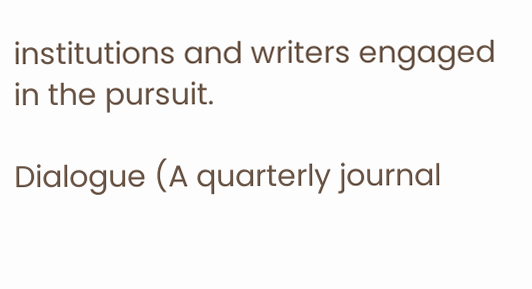institutions and writers engaged in the pursuit.

Dialogue (A quarterly journal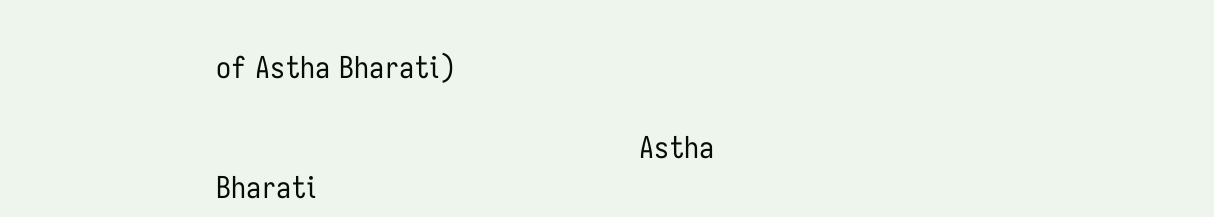of Astha Bharati)

                                               Astha Bharati